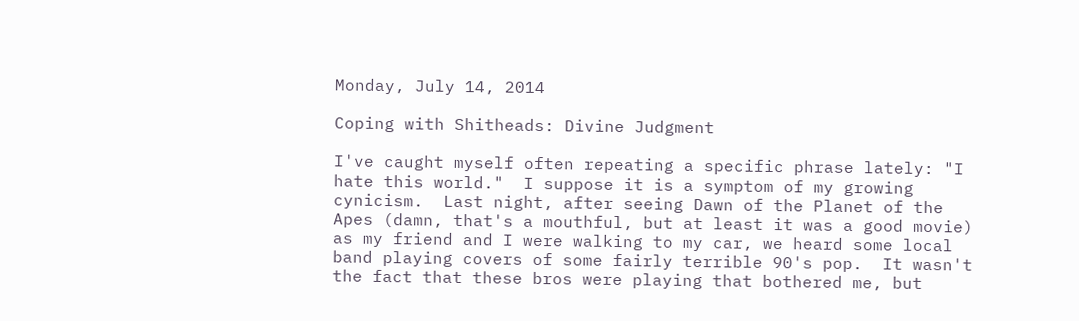Monday, July 14, 2014

Coping with Shitheads: Divine Judgment

I've caught myself often repeating a specific phrase lately: "I hate this world."  I suppose it is a symptom of my growing cynicism.  Last night, after seeing Dawn of the Planet of the Apes (damn, that's a mouthful, but at least it was a good movie) as my friend and I were walking to my car, we heard some local band playing covers of some fairly terrible 90's pop.  It wasn't the fact that these bros were playing that bothered me, but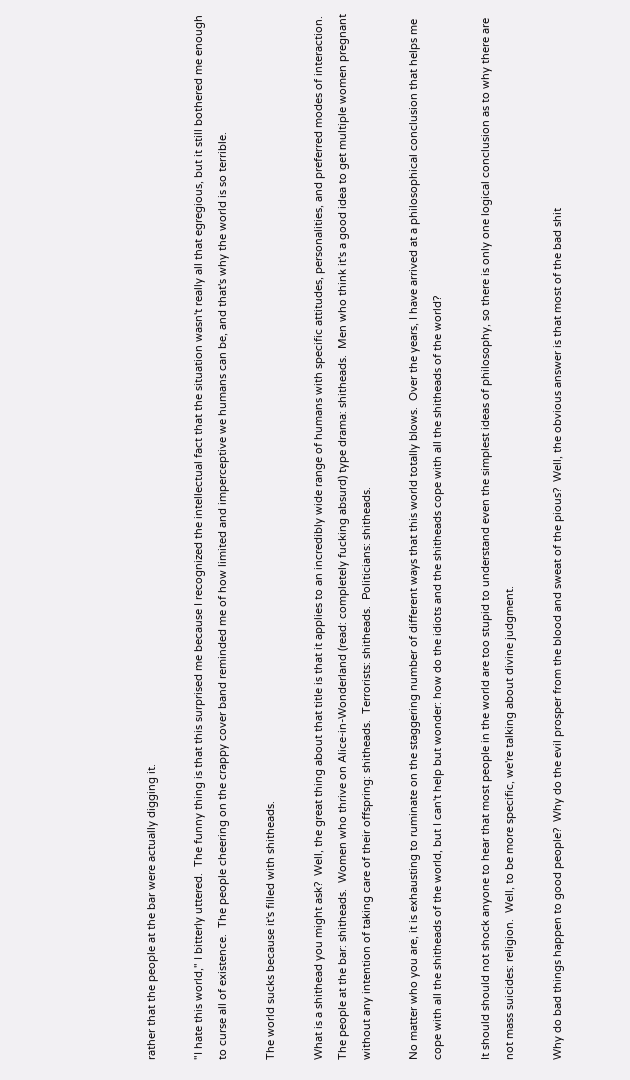rather that the people at the bar were actually digging it.

"I hate this world," I bitterly uttered.  The funny thing is that this surprised me because I recognized the intellectual fact that the situation wasn't really all that egregious, but it still bothered me enough to curse all of existence.  The people cheering on the crappy cover band reminded me of how limited and imperceptive we humans can be, and that's why the world is so terrible.

The world sucks because it's filled with shitheads.

What is a shithead you might ask?  Well, the great thing about that title is that it applies to an incredibly wide range of humans with specific attitudes, personalities, and preferred modes of interaction.  The people at the bar: shitheads.  Women who thrive on Alice-in-Wonderland (read: completely fucking absurd) type drama: shitheads.  Men who think it's a good idea to get multiple women pregnant without any intention of taking care of their offspring: shitheads.  Terrorists: shitheads.  Politicians: shitheads.

No matter who you are, it is exhausting to ruminate on the staggering number of different ways that this world totally blows.  Over the years, I have arrived at a philosophical conclusion that helps me cope with all the shitheads of the world, but I can't help but wonder: how do the idiots and the shitheads cope with all the shitheads of the world?

It should should not shock anyone to hear that most people in the world are too stupid to understand even the simplest ideas of philosophy, so there is only one logical conclusion as to why there are not mass suicides: religion.  Well, to be more specific, we're talking about divine judgment.

Why do bad things happen to good people?  Why do the evil prosper from the blood and sweat of the pious?  Well, the obvious answer is that most of the bad shit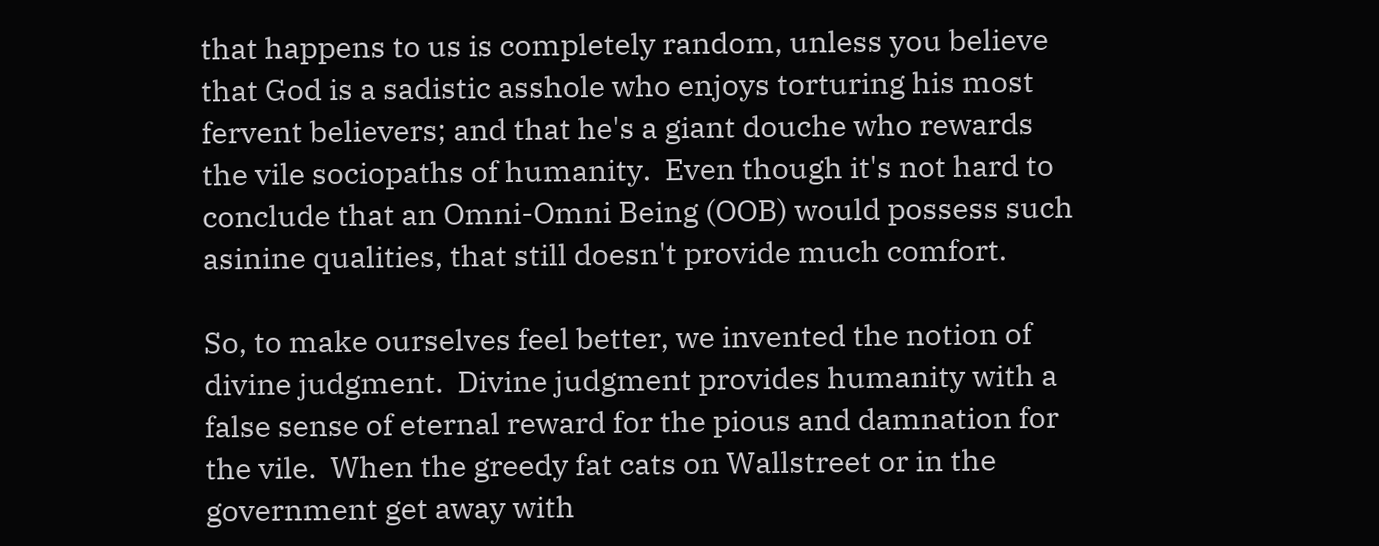that happens to us is completely random, unless you believe that God is a sadistic asshole who enjoys torturing his most fervent believers; and that he's a giant douche who rewards the vile sociopaths of humanity.  Even though it's not hard to conclude that an Omni-Omni Being (OOB) would possess such asinine qualities, that still doesn't provide much comfort.

So, to make ourselves feel better, we invented the notion of divine judgment.  Divine judgment provides humanity with a false sense of eternal reward for the pious and damnation for the vile.  When the greedy fat cats on Wallstreet or in the government get away with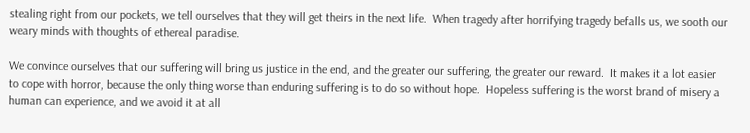stealing right from our pockets, we tell ourselves that they will get theirs in the next life.  When tragedy after horrifying tragedy befalls us, we sooth our weary minds with thoughts of ethereal paradise.

We convince ourselves that our suffering will bring us justice in the end, and the greater our suffering, the greater our reward.  It makes it a lot easier to cope with horror, because the only thing worse than enduring suffering is to do so without hope.  Hopeless suffering is the worst brand of misery a human can experience, and we avoid it at all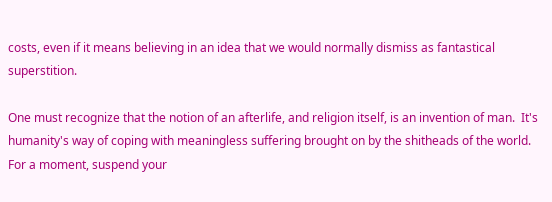costs, even if it means believing in an idea that we would normally dismiss as fantastical superstition.

One must recognize that the notion of an afterlife, and religion itself, is an invention of man.  It's humanity's way of coping with meaningless suffering brought on by the shitheads of the world.  For a moment, suspend your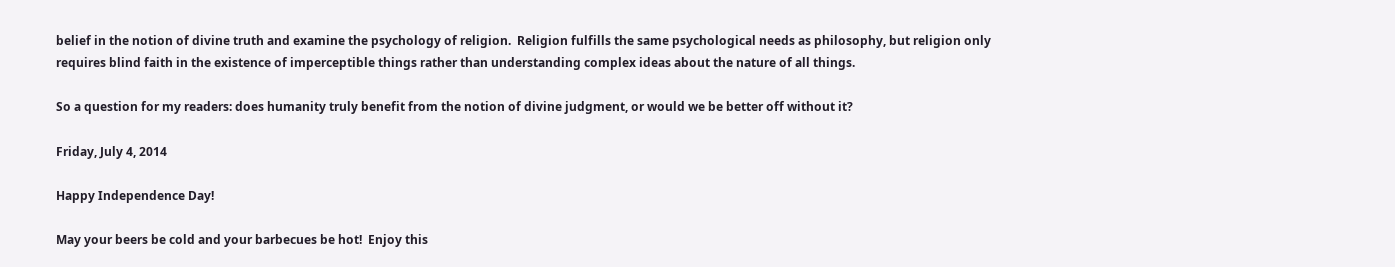belief in the notion of divine truth and examine the psychology of religion.  Religion fulfills the same psychological needs as philosophy, but religion only requires blind faith in the existence of imperceptible things rather than understanding complex ideas about the nature of all things.

So a question for my readers: does humanity truly benefit from the notion of divine judgment, or would we be better off without it?

Friday, July 4, 2014

Happy Independence Day!

May your beers be cold and your barbecues be hot!  Enjoy this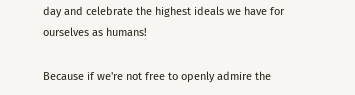day and celebrate the highest ideals we have for ourselves as humans!

Because if we're not free to openly admire the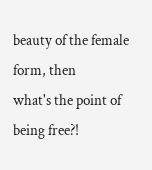beauty of the female form, then
what's the point of being free?!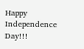Happy Independence Day!!!